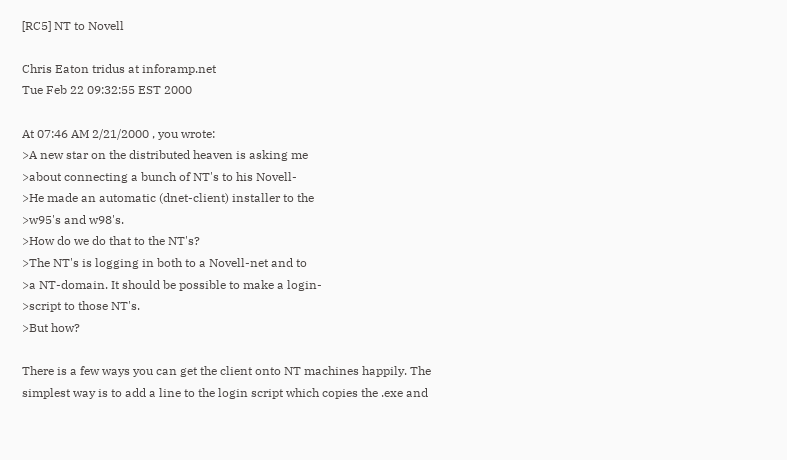[RC5] NT to Novell

Chris Eaton tridus at inforamp.net
Tue Feb 22 09:32:55 EST 2000

At 07:46 AM 2/21/2000 , you wrote:
>A new star on the distributed heaven is asking me
>about connecting a bunch of NT's to his Novell-
>He made an automatic (dnet-client) installer to the
>w95's and w98's.
>How do we do that to the NT's?
>The NT's is logging in both to a Novell-net and to
>a NT-domain. It should be possible to make a login-
>script to those NT's.
>But how?

There is a few ways you can get the client onto NT machines happily. The
simplest way is to add a line to the login script which copies the .exe and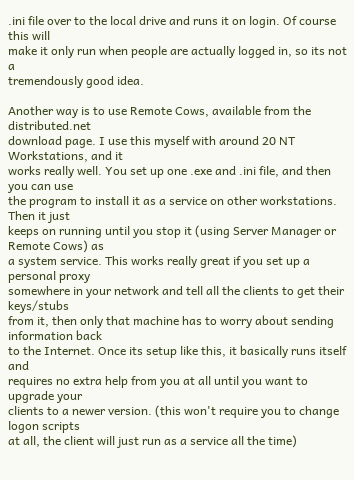.ini file over to the local drive and runs it on login. Of course this will
make it only run when people are actually logged in, so its not a
tremendously good idea.

Another way is to use Remote Cows, available from the distributed.net
download page. I use this myself with around 20 NT Workstations, and it
works really well. You set up one .exe and .ini file, and then you can use
the program to install it as a service on other workstations. Then it just
keeps on running until you stop it (using Server Manager or Remote Cows) as
a system service. This works really great if you set up a personal proxy
somewhere in your network and tell all the clients to get their keys/stubs
from it, then only that machine has to worry about sending information back
to the Internet. Once its setup like this, it basically runs itself and
requires no extra help from you at all until you want to upgrade your
clients to a newer version. (this won't require you to change logon scripts
at all, the client will just run as a service all the time)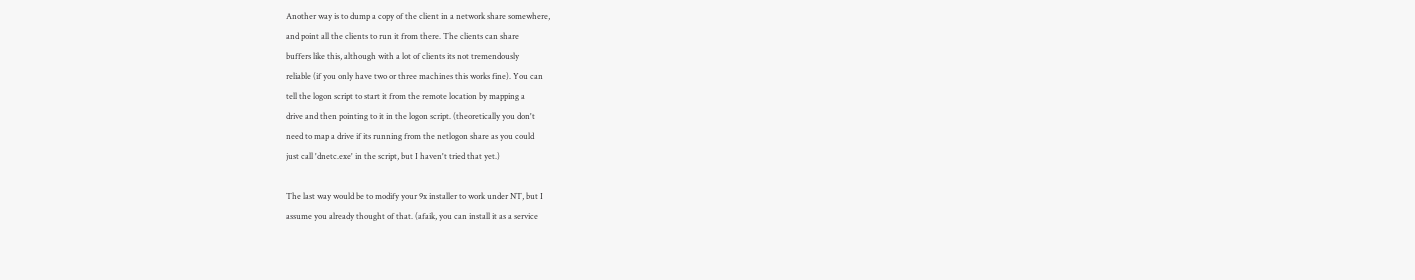Another way is to dump a copy of the client in a network share somewhere,
and point all the clients to run it from there. The clients can share
buffers like this, although with a lot of clients its not tremendously
reliable (if you only have two or three machines this works fine). You can
tell the logon script to start it from the remote location by mapping a
drive and then pointing to it in the logon script. (theoretically you don't
need to map a drive if its running from the netlogon share as you could
just call 'dnetc.exe' in the script, but I haven't tried that yet.)

The last way would be to modify your 9x installer to work under NT, but I
assume you already thought of that. (afaik, you can install it as a service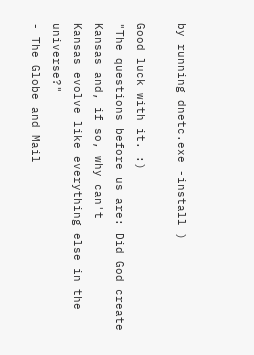by running dnetc.exe -install )

Good luck with it. :)
"The questions before us are: Did God create Kansas and, if so, why can't
Kansas evolve like everything else in the universe?"
- The Globe and Mail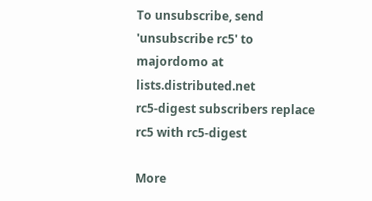To unsubscribe, send 'unsubscribe rc5' to majordomo at lists.distributed.net
rc5-digest subscribers replace rc5 with rc5-digest

More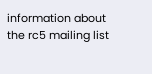information about the rc5 mailing list